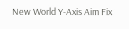New World Y-Axis Aim Fix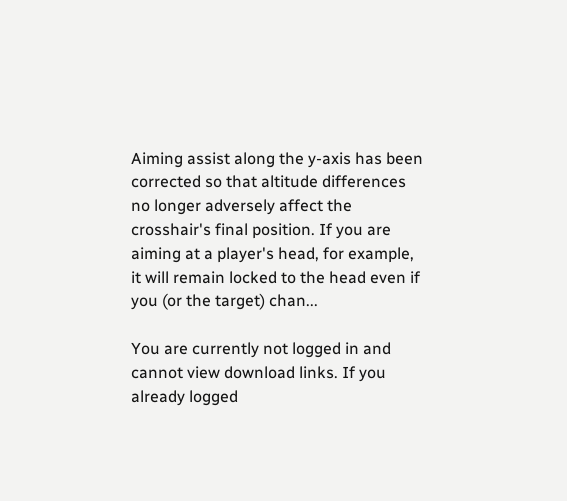Aiming assist along the y-axis has been corrected so that altitude differences no longer adversely affect the crosshair's final position. If you are aiming at a player's head, for example, it will remain locked to the head even if you (or the target) chan...

You are currently not logged in and cannot view download links. If you already logged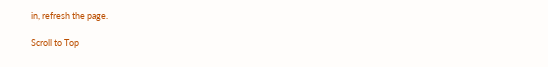in, refresh the page.

Scroll to Top